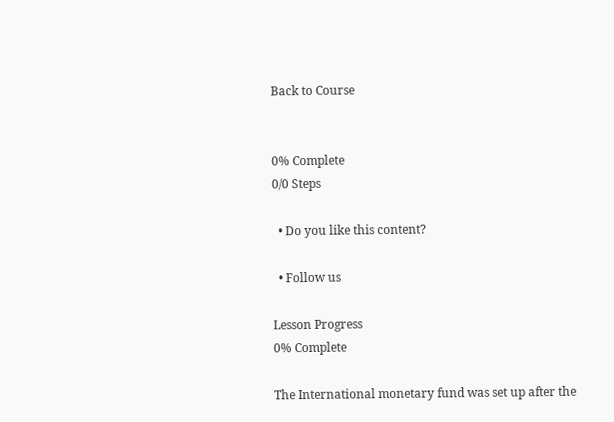Back to Course


0% Complete
0/0 Steps

  • Do you like this content?

  • Follow us

Lesson Progress
0% Complete

The International monetary fund was set up after the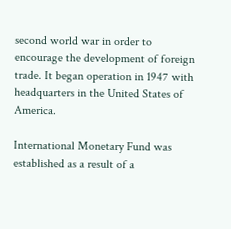second world war in order to encourage the development of foreign trade. It began operation in 1947 with headquarters in the United States of America.

International Monetary Fund was established as a result of a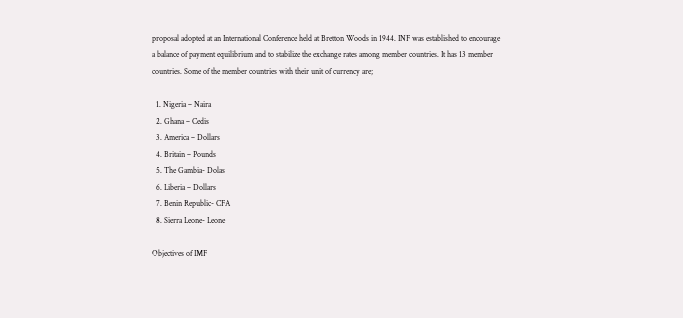proposal adopted at an International Conference held at Bretton Woods in 1944. INF was established to encourage a balance of payment equilibrium and to stabilize the exchange rates among member countries. It has 13 member countries. Some of the member countries with their unit of currency are;

  1. Nigeria – Naira
  2. Ghana – Cedis
  3. America – Dollars
  4. Britain – Pounds
  5. The Gambia- Dolas
  6. Liberia – Dollars
  7. Benin Republic- CFA
  8. Sierra Leone- Leone

Objectives of IMF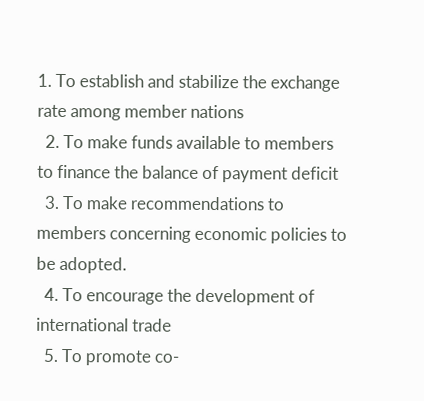1. To establish and stabilize the exchange rate among member nations
  2. To make funds available to members to finance the balance of payment deficit
  3. To make recommendations to members concerning economic policies to be adopted.
  4. To encourage the development of international trade
  5. To promote co-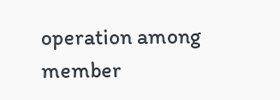operation among member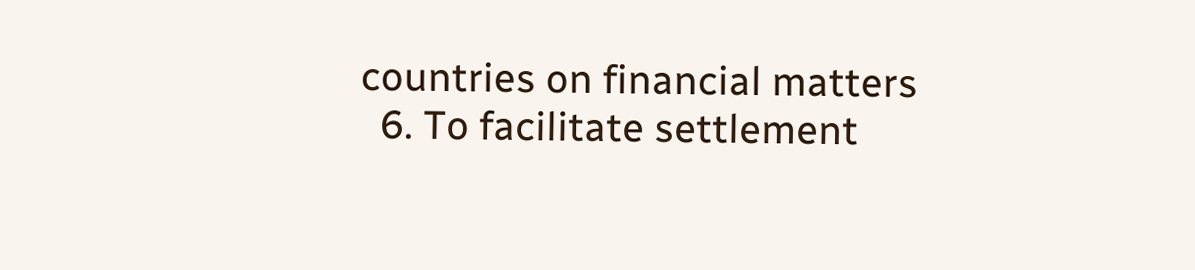countries on financial matters
  6. To facilitate settlement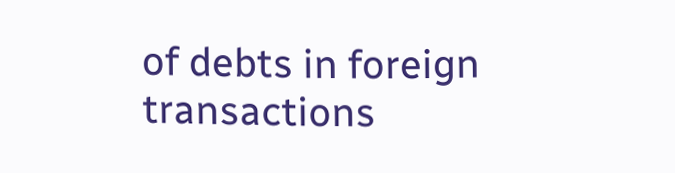of debts in foreign transactions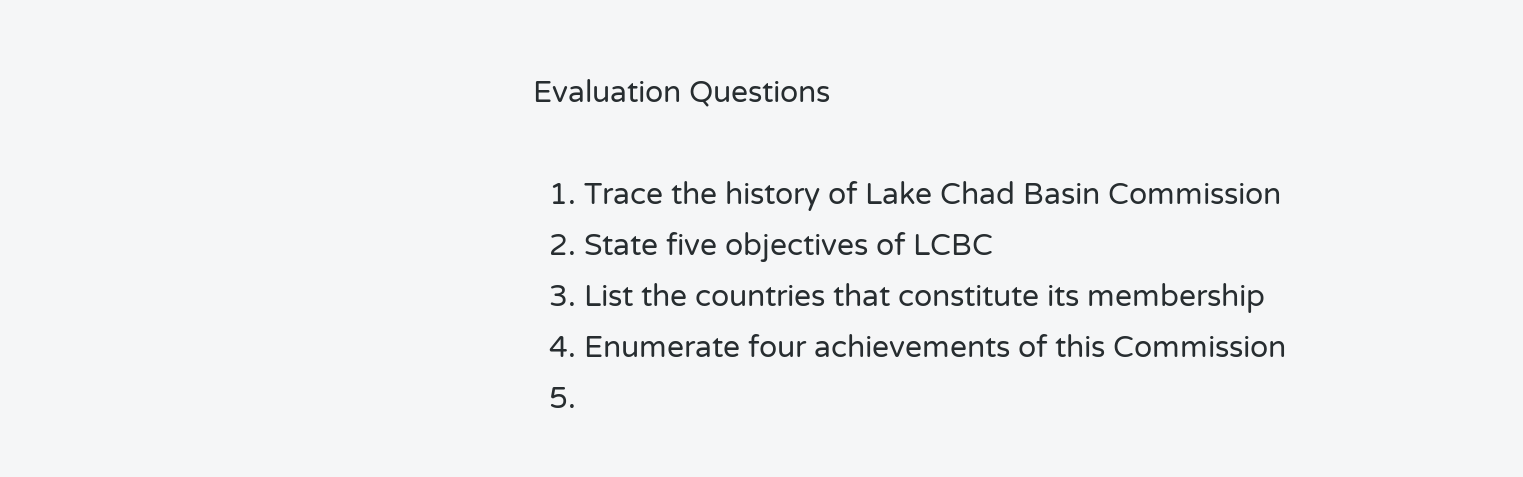Evaluation Questions

  1. Trace the history of Lake Chad Basin Commission
  2. State five objectives of LCBC
  3. List the countries that constitute its membership
  4. Enumerate four achievements of this Commission
  5.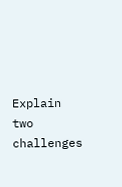Explain two challenges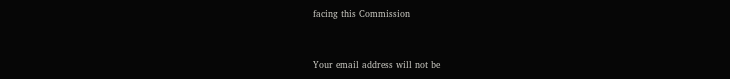facing this Commission


Your email address will not be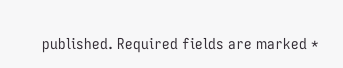published. Required fields are marked *